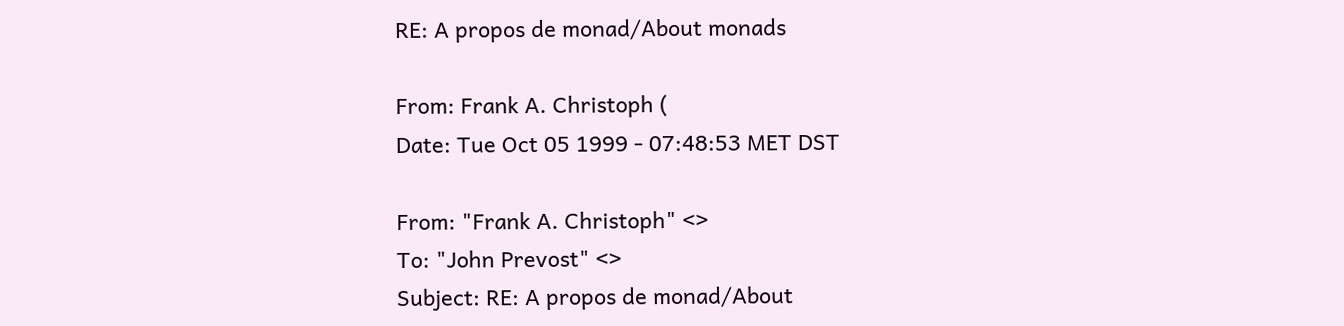RE: A propos de monad/About monads

From: Frank A. Christoph (
Date: Tue Oct 05 1999 - 07:48:53 MET DST

From: "Frank A. Christoph" <>
To: "John Prevost" <>
Subject: RE: A propos de monad/About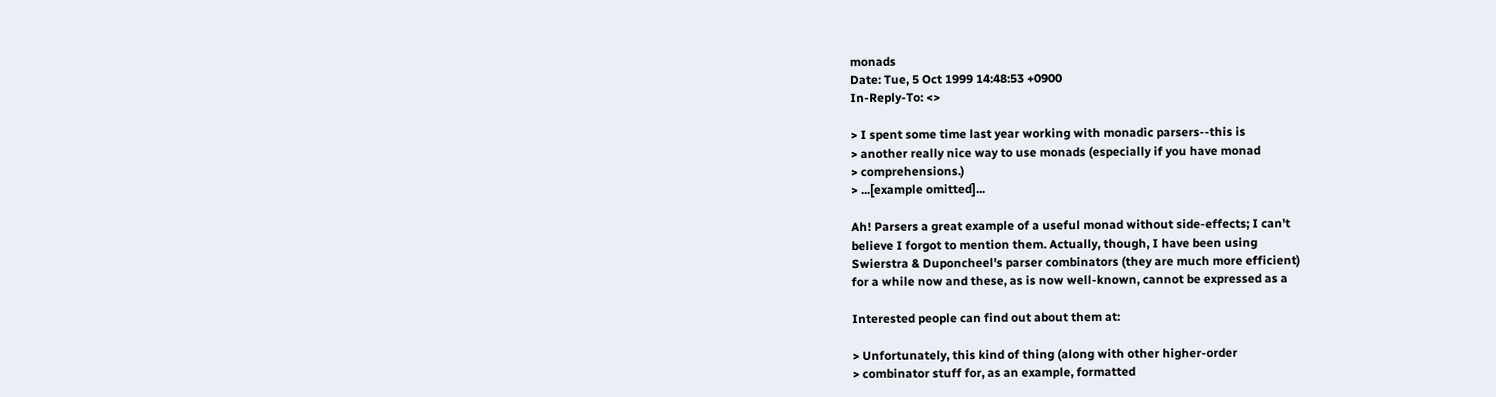monads
Date: Tue, 5 Oct 1999 14:48:53 +0900
In-Reply-To: <>

> I spent some time last year working with monadic parsers--this is
> another really nice way to use monads (especially if you have monad
> comprehensions.)
> ...[example omitted]...

Ah! Parsers a great example of a useful monad without side-effects; I can't
believe I forgot to mention them. Actually, though, I have been using
Swierstra & Duponcheel's parser combinators (they are much more efficient)
for a while now and these, as is now well-known, cannot be expressed as a

Interested people can find out about them at:

> Unfortunately, this kind of thing (along with other higher-order
> combinator stuff for, as an example, formatted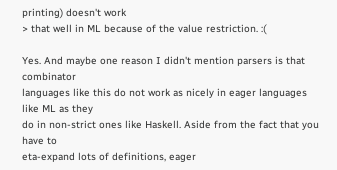printing) doesn't work
> that well in ML because of the value restriction. :(

Yes. And maybe one reason I didn't mention parsers is that combinator
languages like this do not work as nicely in eager languages like ML as they
do in non-strict ones like Haskell. Aside from the fact that you have to
eta-expand lots of definitions, eager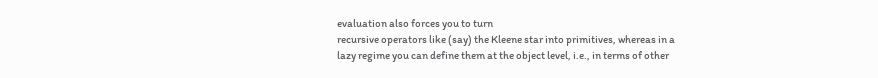evaluation also forces you to turn
recursive operators like (say) the Kleene star into primitives, whereas in a
lazy regime you can define them at the object level, i.e., in terms of other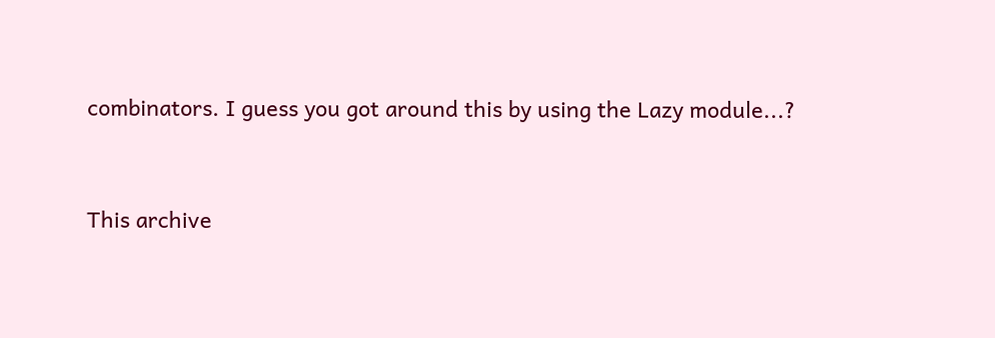combinators. I guess you got around this by using the Lazy module...?


This archive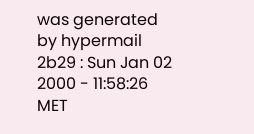was generated by hypermail 2b29 : Sun Jan 02 2000 - 11:58:26 MET